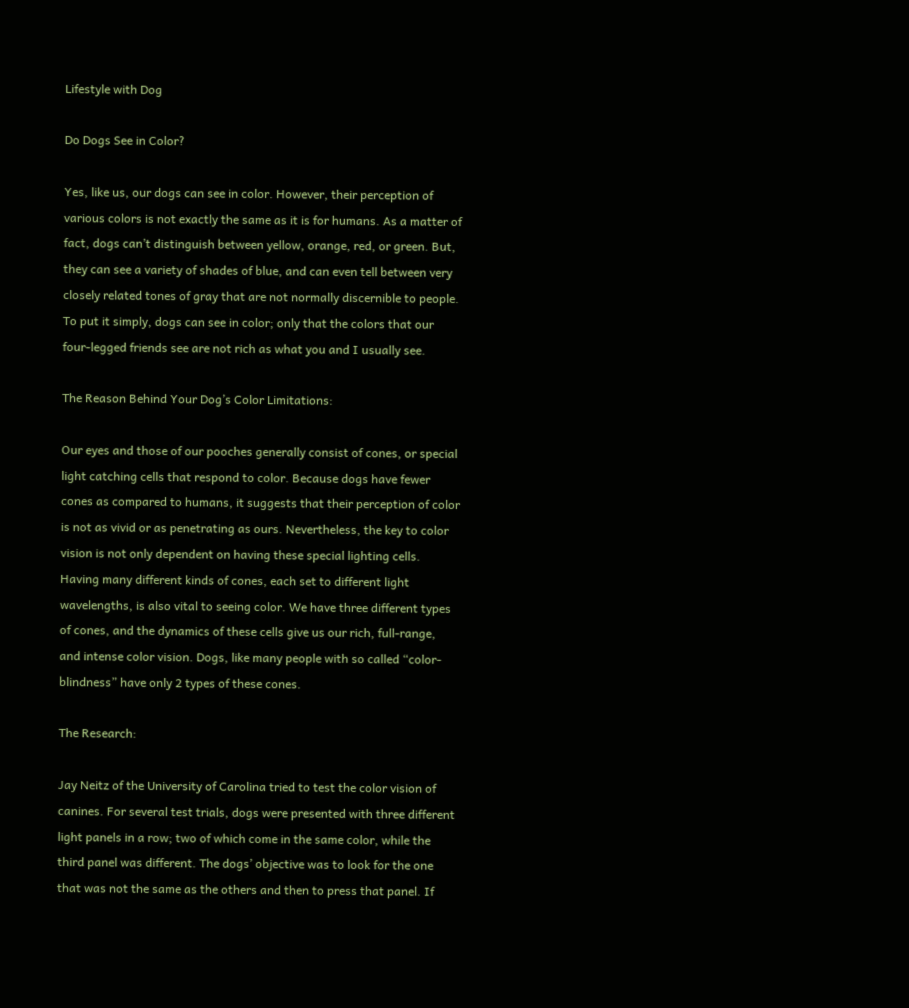Lifestyle with Dog

Do Dogs See in Color?

Yes, like us, our dogs can see in color. However, their perception of various colors is not exactly the same as it is for humans. As a matter of fact, dogs can’t distinguish between yellow, orange, red, or green. But, they can see a variety of shades of blue, and can even tell between very closely related tones of gray that are not normally discernible to people. To put it simply, dogs can see in color; only that the colors that our four-legged friends see are not rich as what you and I usually see.

The Reason Behind Your Dog’s Color Limitations:

Our eyes and those of our pooches generally consist of cones, or special light catching cells that respond to color. Because dogs have fewer cones as compared to humans, it suggests that their perception of color is not as vivid or as penetrating as ours. Nevertheless, the key to color vision is not only dependent on having these special lighting cells. Having many different kinds of cones, each set to different light wavelengths, is also vital to seeing color. We have three different types of cones, and the dynamics of these cells give us our rich, full-range, and intense color vision. Dogs, like many people with so called “color-blindness” have only 2 types of these cones.

The Research:

Jay Neitz of the University of Carolina tried to test the color vision of canines. For several test trials, dogs were presented with three different light panels in a row; two of which come in the same color, while the third panel was different. The dogs’ objective was to look for the one that was not the same as the others and then to press that panel. If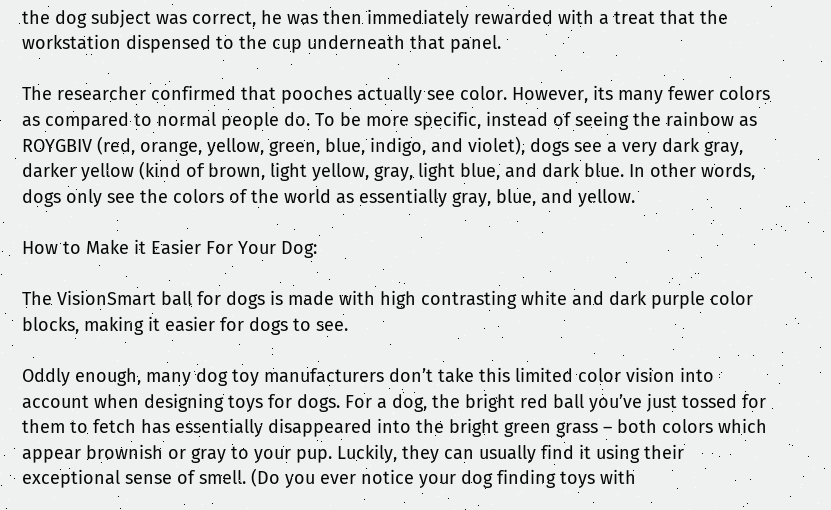the dog subject was correct, he was then immediately rewarded with a treat that the workstation dispensed to the cup underneath that panel.

The researcher confirmed that pooches actually see color. However, its many fewer colors as compared to normal people do. To be more specific, instead of seeing the rainbow as ROYGBIV (red, orange, yellow, green, blue, indigo, and violet), dogs see a very dark gray, darker yellow (kind of brown, light yellow, gray, light blue, and dark blue. In other words, dogs only see the colors of the world as essentially gray, blue, and yellow.

How to Make it Easier For Your Dog:

The VisionSmart ball for dogs is made with high contrasting white and dark purple color blocks, making it easier for dogs to see.

Oddly enough, many dog toy manufacturers don’t take this limited color vision into account when designing toys for dogs. For a dog, the bright red ball you’ve just tossed for them to fetch has essentially disappeared into the bright green grass – both colors which appear brownish or gray to your pup. Luckily, they can usually find it using their exceptional sense of smell. (Do you ever notice your dog finding toys with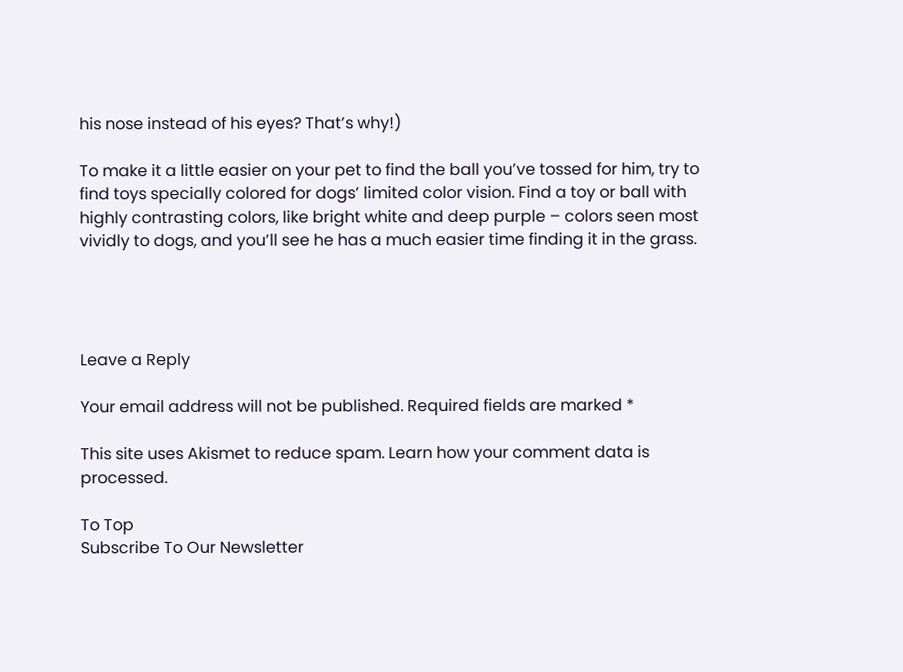his nose instead of his eyes? That’s why!)

To make it a little easier on your pet to find the ball you’ve tossed for him, try to find toys specially colored for dogs’ limited color vision. Find a toy or ball with highly contrasting colors, like bright white and deep purple – colors seen most vividly to dogs, and you’ll see he has a much easier time finding it in the grass.




Leave a Reply

Your email address will not be published. Required fields are marked *

This site uses Akismet to reduce spam. Learn how your comment data is processed.

To Top
Subscribe To Our Newsletter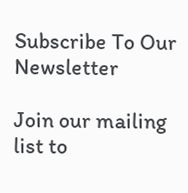Subscribe To Our Newsletter

Join our mailing list to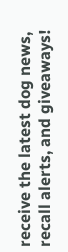receive the latest dog news, recall alerts, and giveaways!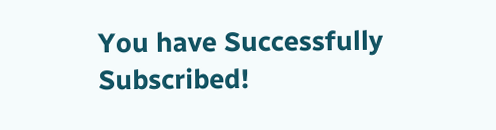You have Successfully Subscribed!